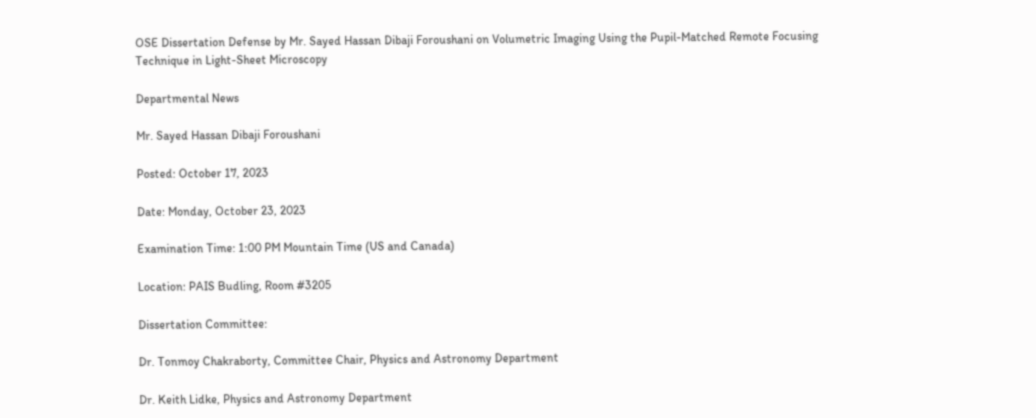OSE Dissertation Defense by Mr. Sayed Hassan Dibaji Foroushani on Volumetric Imaging Using the Pupil-Matched Remote Focusing Technique in Light-Sheet Microscopy

Departmental News

Mr. Sayed Hassan Dibaji Foroushani

Posted: October 17, 2023

Date: Monday, October 23, 2023

Examination Time: 1:00 PM Mountain Time (US and Canada)

Location: PAIS Budling, Room #3205

Dissertation Committee:

Dr. Tonmoy Chakraborty, Committee Chair, Physics and Astronomy Department

Dr. Keith Lidke, Physics and Astronomy Department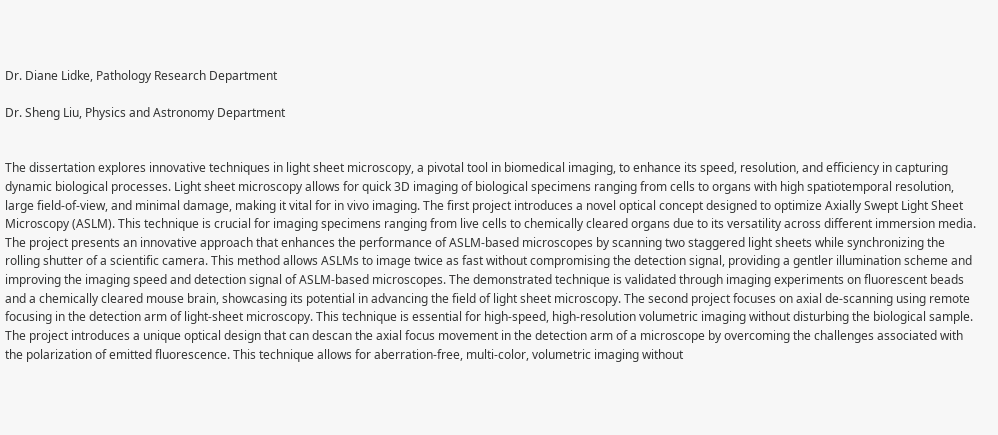Dr. Diane Lidke, Pathology Research Department

Dr. Sheng Liu, Physics and Astronomy Department


The dissertation explores innovative techniques in light sheet microscopy, a pivotal tool in biomedical imaging, to enhance its speed, resolution, and efficiency in capturing dynamic biological processes. Light sheet microscopy allows for quick 3D imaging of biological specimens ranging from cells to organs with high spatiotemporal resolution, large field-of-view, and minimal damage, making it vital for in vivo imaging. The first project introduces a novel optical concept designed to optimize Axially Swept Light Sheet Microscopy (ASLM). This technique is crucial for imaging specimens ranging from live cells to chemically cleared organs due to its versatility across different immersion media. The project presents an innovative approach that enhances the performance of ASLM-based microscopes by scanning two staggered light sheets while synchronizing the rolling shutter of a scientific camera. This method allows ASLMs to image twice as fast without compromising the detection signal, providing a gentler illumination scheme and improving the imaging speed and detection signal of ASLM-based microscopes. The demonstrated technique is validated through imaging experiments on fluorescent beads and a chemically cleared mouse brain, showcasing its potential in advancing the field of light sheet microscopy. The second project focuses on axial de-scanning using remote focusing in the detection arm of light-sheet microscopy. This technique is essential for high-speed, high-resolution volumetric imaging without disturbing the biological sample. The project introduces a unique optical design that can descan the axial focus movement in the detection arm of a microscope by overcoming the challenges associated with the polarization of emitted fluorescence. This technique allows for aberration-free, multi-color, volumetric imaging without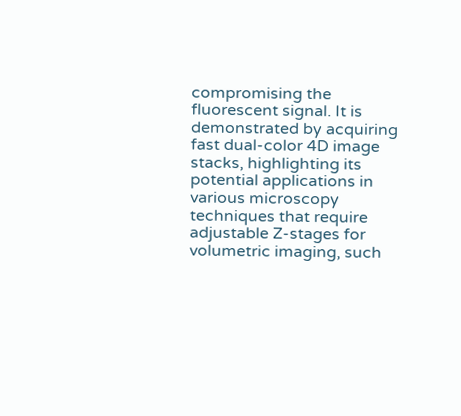compromising the fluorescent signal. It is demonstrated by acquiring fast dual-color 4D image stacks, highlighting its potential applications in various microscopy techniques that require adjustable Z-stages for volumetric imaging, such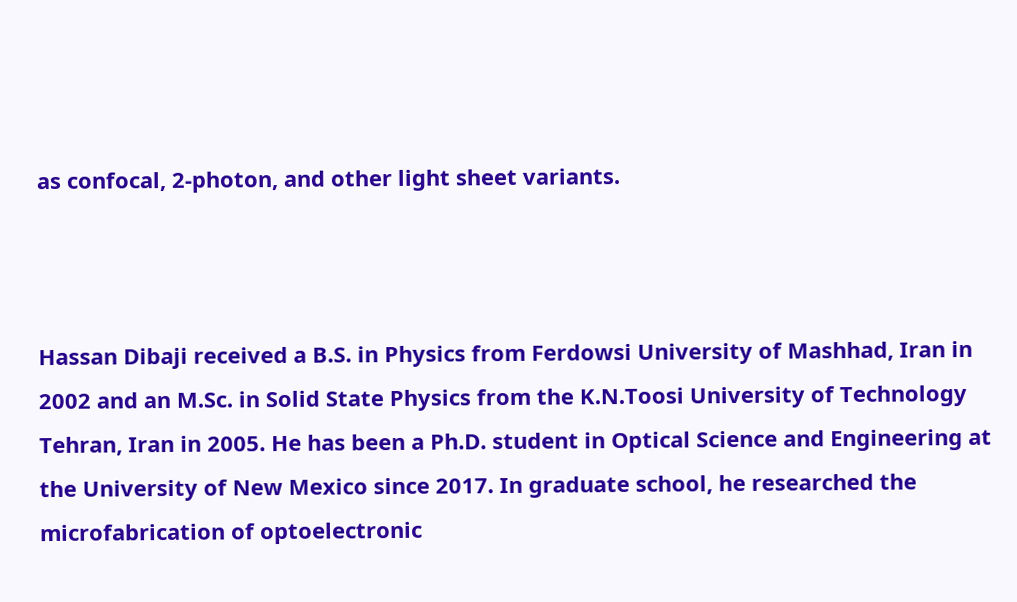as confocal, 2-photon, and other light sheet variants.



Hassan Dibaji received a B.S. in Physics from Ferdowsi University of Mashhad, Iran in 2002 and an M.Sc. in Solid State Physics from the K.N.Toosi University of Technology Tehran, Iran in 2005. He has been a Ph.D. student in Optical Science and Engineering at the University of New Mexico since 2017. In graduate school, he researched the microfabrication of optoelectronic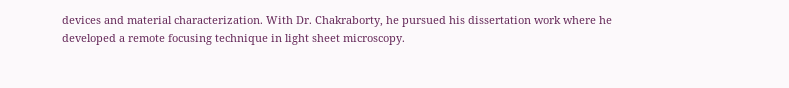devices and material characterization. With Dr. Chakraborty, he pursued his dissertation work where he developed a remote focusing technique in light sheet microscopy.